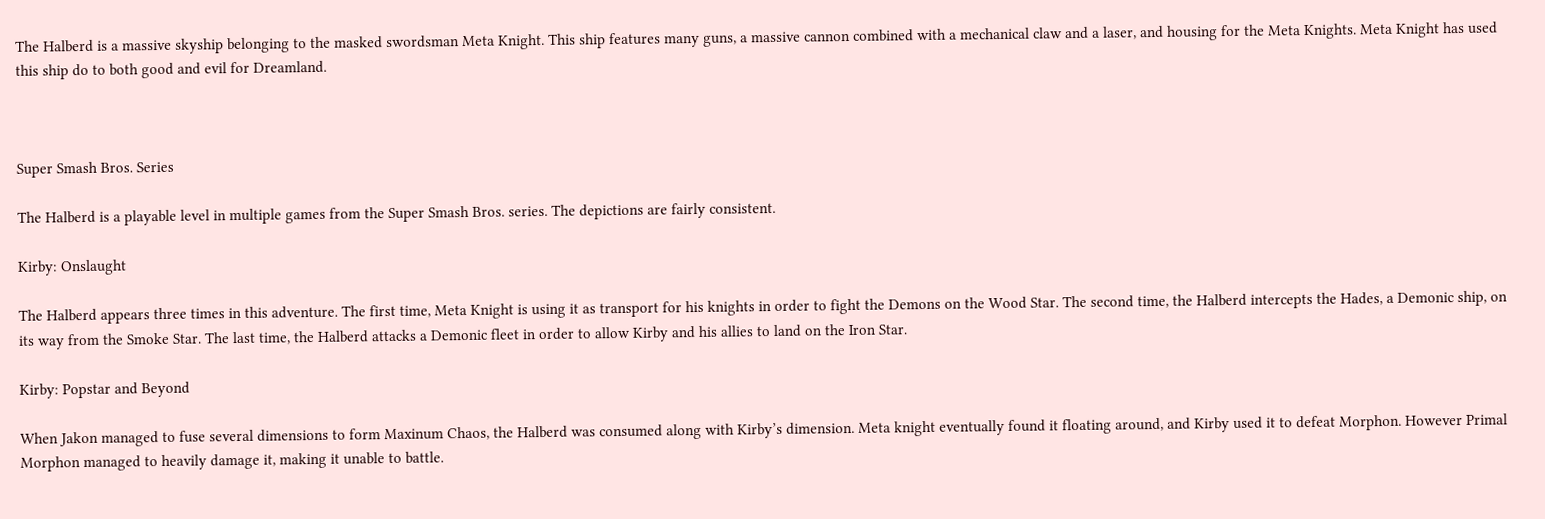The Halberd is a massive skyship belonging to the masked swordsman Meta Knight. This ship features many guns, a massive cannon combined with a mechanical claw and a laser, and housing for the Meta Knights. Meta Knight has used this ship do to both good and evil for Dreamland.



Super Smash Bros. Series

The Halberd is a playable level in multiple games from the Super Smash Bros. series. The depictions are fairly consistent.

Kirby: Onslaught

The Halberd appears three times in this adventure. The first time, Meta Knight is using it as transport for his knights in order to fight the Demons on the Wood Star. The second time, the Halberd intercepts the Hades, a Demonic ship, on its way from the Smoke Star. The last time, the Halberd attacks a Demonic fleet in order to allow Kirby and his allies to land on the Iron Star.

Kirby: Popstar and Beyond

When Jakon managed to fuse several dimensions to form Maxinum Chaos, the Halberd was consumed along with Kirby’s dimension. Meta knight eventually found it floating around, and Kirby used it to defeat Morphon. However Primal Morphon managed to heavily damage it, making it unable to battle.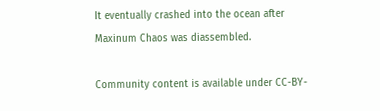It eventually crashed into the ocean after Maxinum Chaos was diassembled.

Community content is available under CC-BY-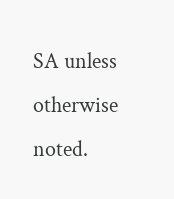SA unless otherwise noted.